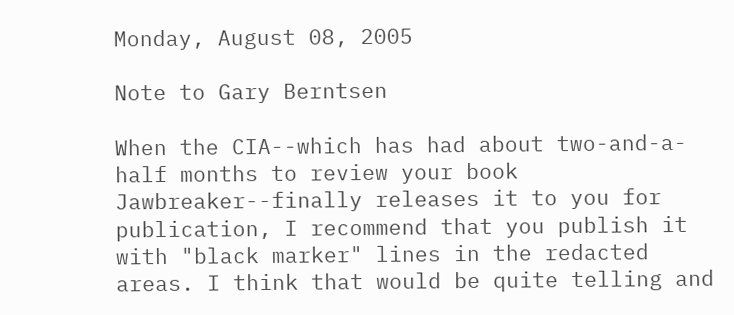Monday, August 08, 2005

Note to Gary Berntsen

When the CIA--which has had about two-and-a-half months to review your book Jawbreaker--finally releases it to you for publication, I recommend that you publish it with "black marker" lines in the redacted areas. I think that would be quite telling and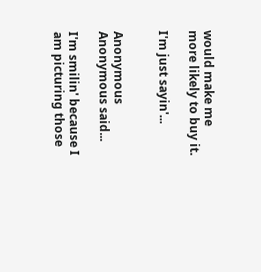would make me more likely to buy it.

I'm just sayin'...


Anonymous Anonymous said...

I'm smilin' because I am picturing those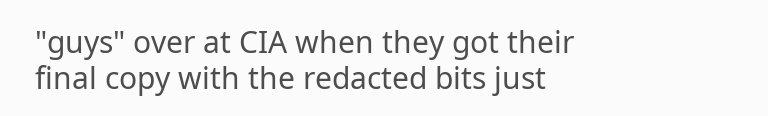"guys" over at CIA when they got their final copy with the redacted bits just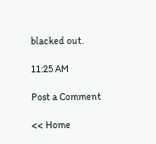blacked out.

11:25 AM

Post a Comment

<< Home